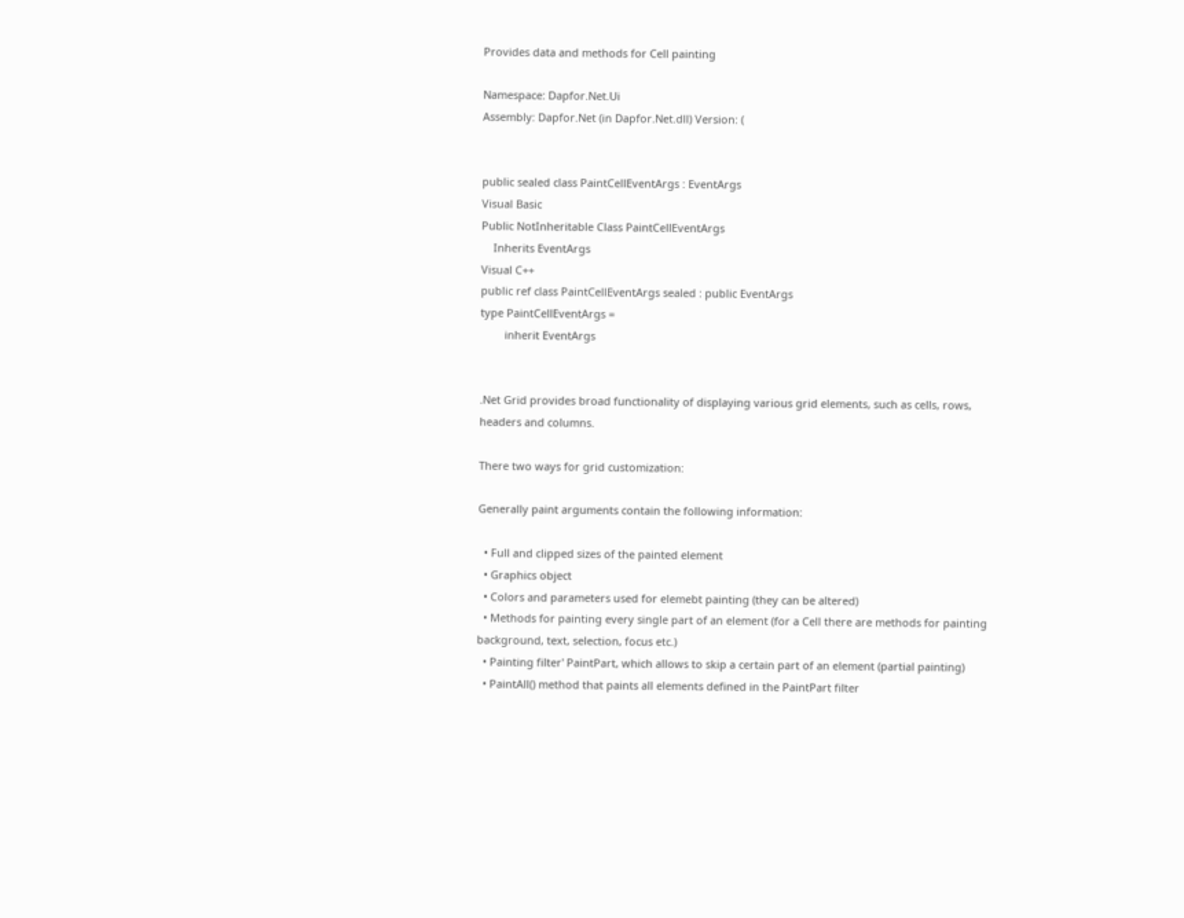Provides data and methods for Cell painting

Namespace: Dapfor.Net.Ui
Assembly: Dapfor.Net (in Dapfor.Net.dll) Version: (


public sealed class PaintCellEventArgs : EventArgs
Visual Basic
Public NotInheritable Class PaintCellEventArgs
    Inherits EventArgs
Visual C++
public ref class PaintCellEventArgs sealed : public EventArgs
type PaintCellEventArgs =
        inherit EventArgs


.Net Grid provides broad functionality of displaying various grid elements, such as cells, rows, headers and columns.

There two ways for grid customization:

Generally paint arguments contain the following information:

  • Full and clipped sizes of the painted element
  • Graphics object
  • Colors and parameters used for elemebt painting (they can be altered)
  • Methods for painting every single part of an element (for a Cell there are methods for painting background, text, selection, focus etc.)
  • Painting filter' PaintPart, which allows to skip a certain part of an element (partial painting)
  • PaintAll() method that paints all elements defined in the PaintPart filter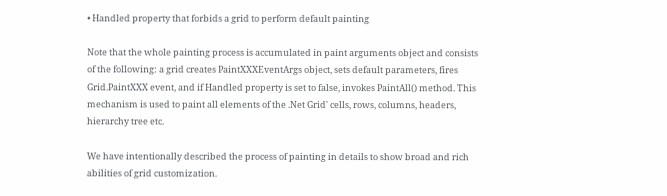• Handled property that forbids a grid to perform default painting

Note that the whole painting process is accumulated in paint arguments object and consists of the following: a grid creates PaintXXXEventArgs object, sets default parameters, fires Grid.PaintXXX event, and if Handled property is set to false, invokes PaintAll() method. This mechanism is used to paint all elements of the .Net Grid' cells, rows, columns, headers, hierarchy tree etc.

We have intentionally described the process of painting in details to show broad and rich abilities of grid customization.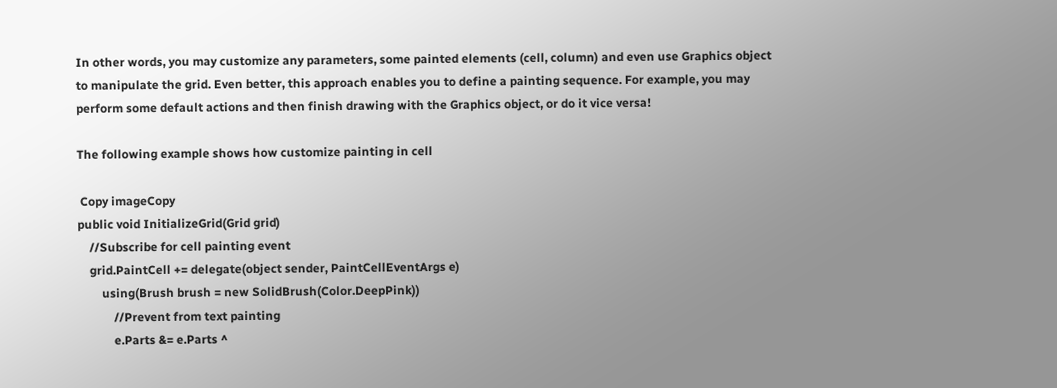In other words, you may customize any parameters, some painted elements (cell, column) and even use Graphics object to manipulate the grid. Even better, this approach enables you to define a painting sequence. For example, you may perform some default actions and then finish drawing with the Graphics object, or do it vice versa!

The following example shows how customize painting in cell

 Copy imageCopy
public void InitializeGrid(Grid grid)
    //Subscribe for cell painting event
    grid.PaintCell += delegate(object sender, PaintCellEventArgs e)
        using(Brush brush = new SolidBrush(Color.DeepPink))
            //Prevent from text painting
            e.Parts &= e.Parts ^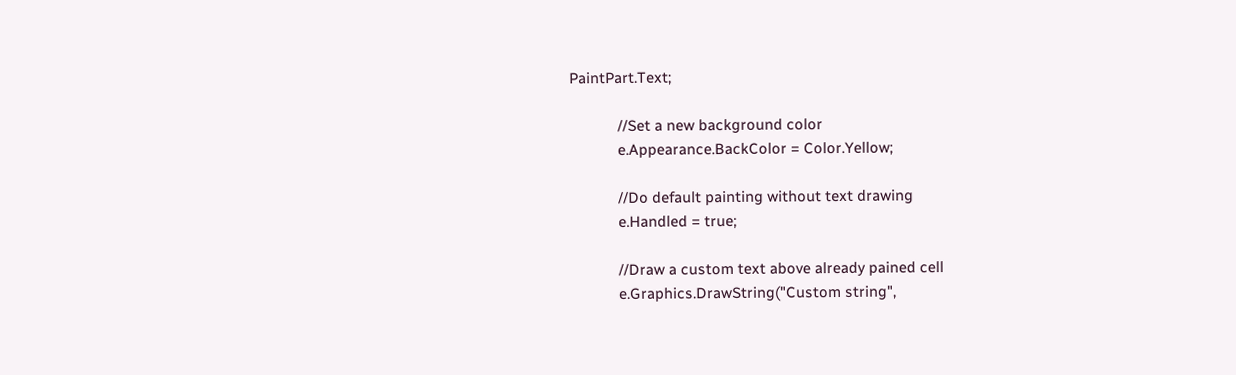PaintPart.Text;

            //Set a new background color
            e.Appearance.BackColor = Color.Yellow;

            //Do default painting without text drawing
            e.Handled = true;

            //Draw a custom text above already pained cell
            e.Graphics.DrawString("Custom string",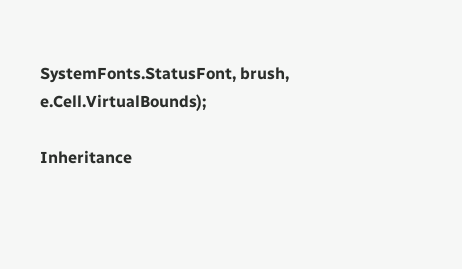SystemFonts.StatusFont, brush, e.Cell.VirtualBounds);

Inheritance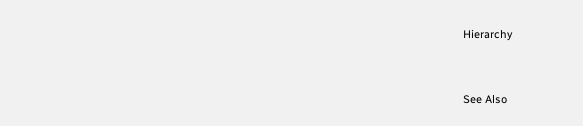Hierarchy


See Also